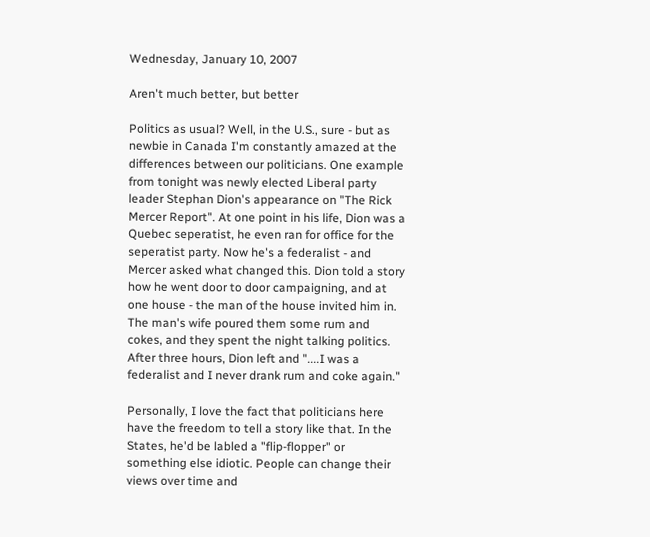Wednesday, January 10, 2007

Aren't much better, but better

Politics as usual? Well, in the U.S., sure - but as newbie in Canada I'm constantly amazed at the differences between our politicians. One example from tonight was newly elected Liberal party leader Stephan Dion's appearance on "The Rick Mercer Report". At one point in his life, Dion was a Quebec seperatist, he even ran for office for the seperatist party. Now he's a federalist - and Mercer asked what changed this. Dion told a story how he went door to door campaigning, and at one house - the man of the house invited him in. The man's wife poured them some rum and cokes, and they spent the night talking politics. After three hours, Dion left and "....I was a federalist and I never drank rum and coke again."

Personally, I love the fact that politicians here have the freedom to tell a story like that. In the States, he'd be labled a "flip-flopper" or something else idiotic. People can change their views over time and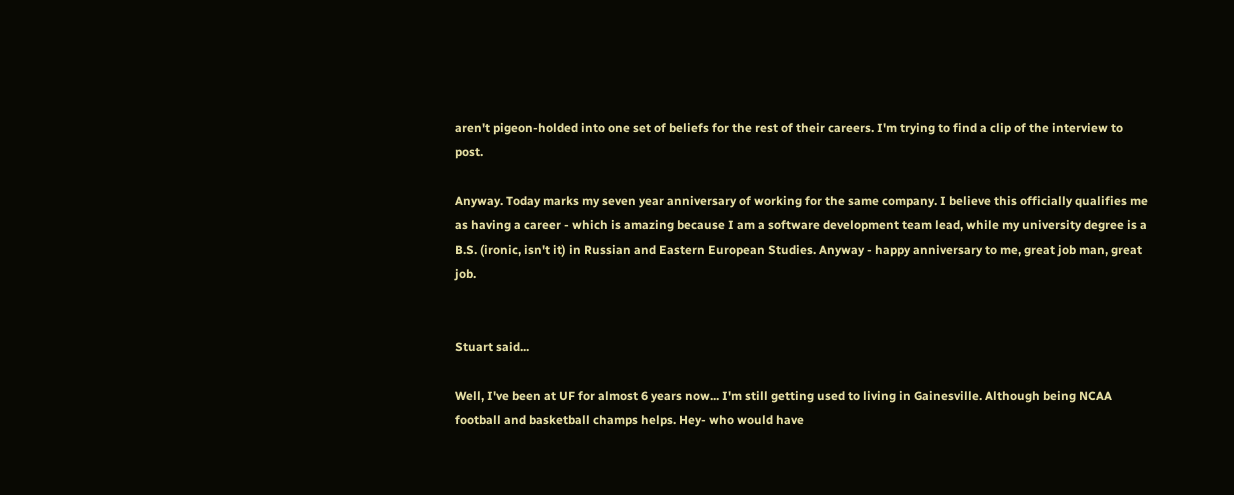aren't pigeon-holded into one set of beliefs for the rest of their careers. I'm trying to find a clip of the interview to post.

Anyway. Today marks my seven year anniversary of working for the same company. I believe this officially qualifies me as having a career - which is amazing because I am a software development team lead, while my university degree is a B.S. (ironic, isn't it) in Russian and Eastern European Studies. Anyway - happy anniversary to me, great job man, great job.


Stuart said...

Well, I've been at UF for almost 6 years now... I'm still getting used to living in Gainesville. Although being NCAA football and basketball champs helps. Hey- who would have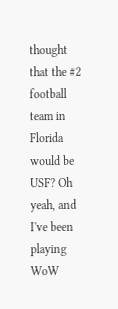thought that the #2 football team in Florida would be USF? Oh yeah, and I've been playing WoW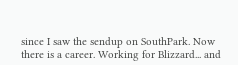since I saw the sendup on SouthPark. Now there is a career. Working for Blizzard... and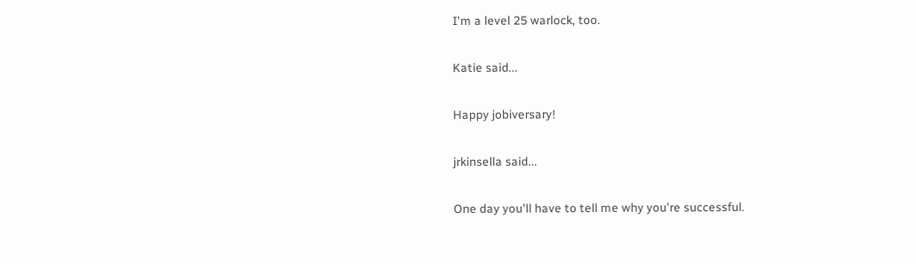I'm a level 25 warlock, too.

Katie said...

Happy jobiversary!

jrkinsella said...

One day you'll have to tell me why you're successful.